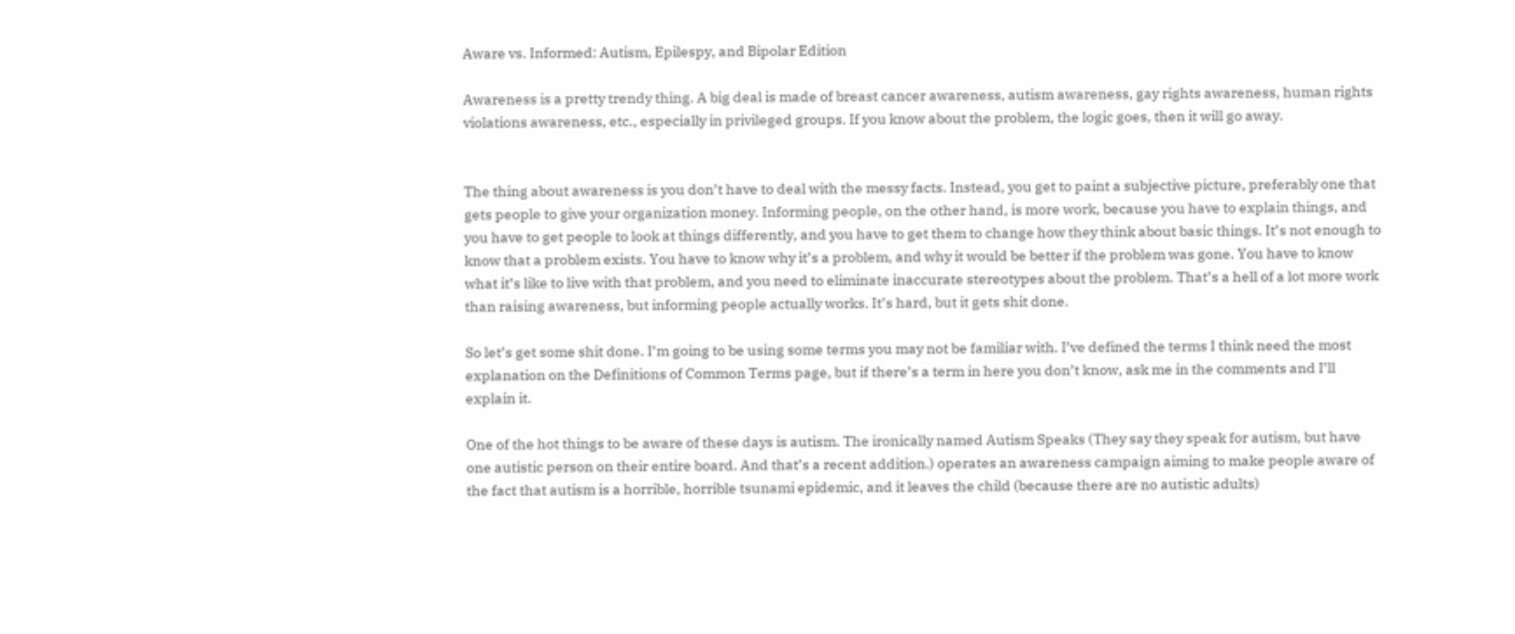Aware vs. Informed: Autism, Epilespy, and Bipolar Edition

Awareness is a pretty trendy thing. A big deal is made of breast cancer awareness, autism awareness, gay rights awareness, human rights violations awareness, etc., especially in privileged groups. If you know about the problem, the logic goes, then it will go away.


The thing about awareness is you don’t have to deal with the messy facts. Instead, you get to paint a subjective picture, preferably one that gets people to give your organization money. Informing people, on the other hand, is more work, because you have to explain things, and you have to get people to look at things differently, and you have to get them to change how they think about basic things. It’s not enough to know that a problem exists. You have to know why it’s a problem, and why it would be better if the problem was gone. You have to know what it’s like to live with that problem, and you need to eliminate inaccurate stereotypes about the problem. That’s a hell of a lot more work than raising awareness, but informing people actually works. It’s hard, but it gets shit done.

So let’s get some shit done. I’m going to be using some terms you may not be familiar with. I’ve defined the terms I think need the most explanation on the Definitions of Common Terms page, but if there’s a term in here you don’t know, ask me in the comments and I’ll explain it.

One of the hot things to be aware of these days is autism. The ironically named Autism Speaks (They say they speak for autism, but have one autistic person on their entire board. And that’s a recent addition.) operates an awareness campaign aiming to make people aware of the fact that autism is a horrible, horrible tsunami epidemic, and it leaves the child (because there are no autistic adults)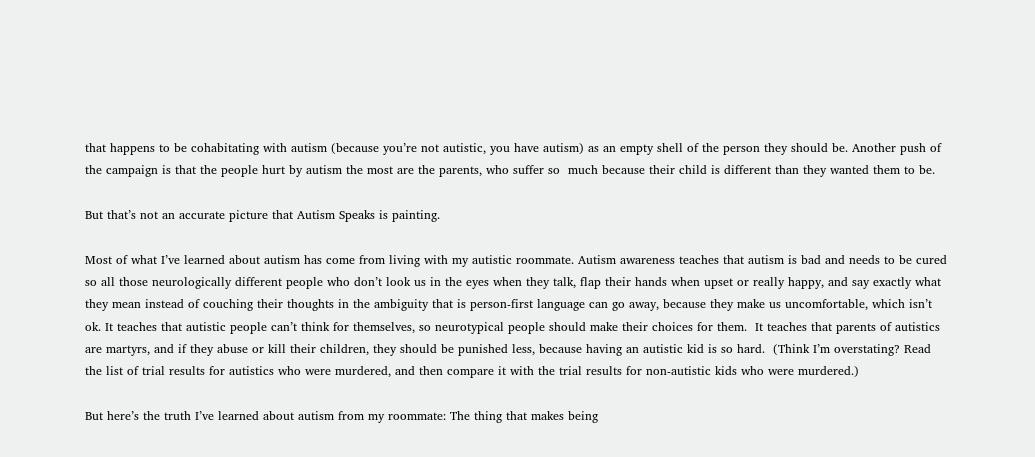that happens to be cohabitating with autism (because you’re not autistic, you have autism) as an empty shell of the person they should be. Another push of the campaign is that the people hurt by autism the most are the parents, who suffer so  much because their child is different than they wanted them to be.

But that’s not an accurate picture that Autism Speaks is painting.

Most of what I’ve learned about autism has come from living with my autistic roommate. Autism awareness teaches that autism is bad and needs to be cured so all those neurologically different people who don’t look us in the eyes when they talk, flap their hands when upset or really happy, and say exactly what they mean instead of couching their thoughts in the ambiguity that is person-first language can go away, because they make us uncomfortable, which isn’t ok. It teaches that autistic people can’t think for themselves, so neurotypical people should make their choices for them.  It teaches that parents of autistics are martyrs, and if they abuse or kill their children, they should be punished less, because having an autistic kid is so hard.  (Think I’m overstating? Read the list of trial results for autistics who were murdered, and then compare it with the trial results for non-autistic kids who were murdered.)

But here’s the truth I’ve learned about autism from my roommate: The thing that makes being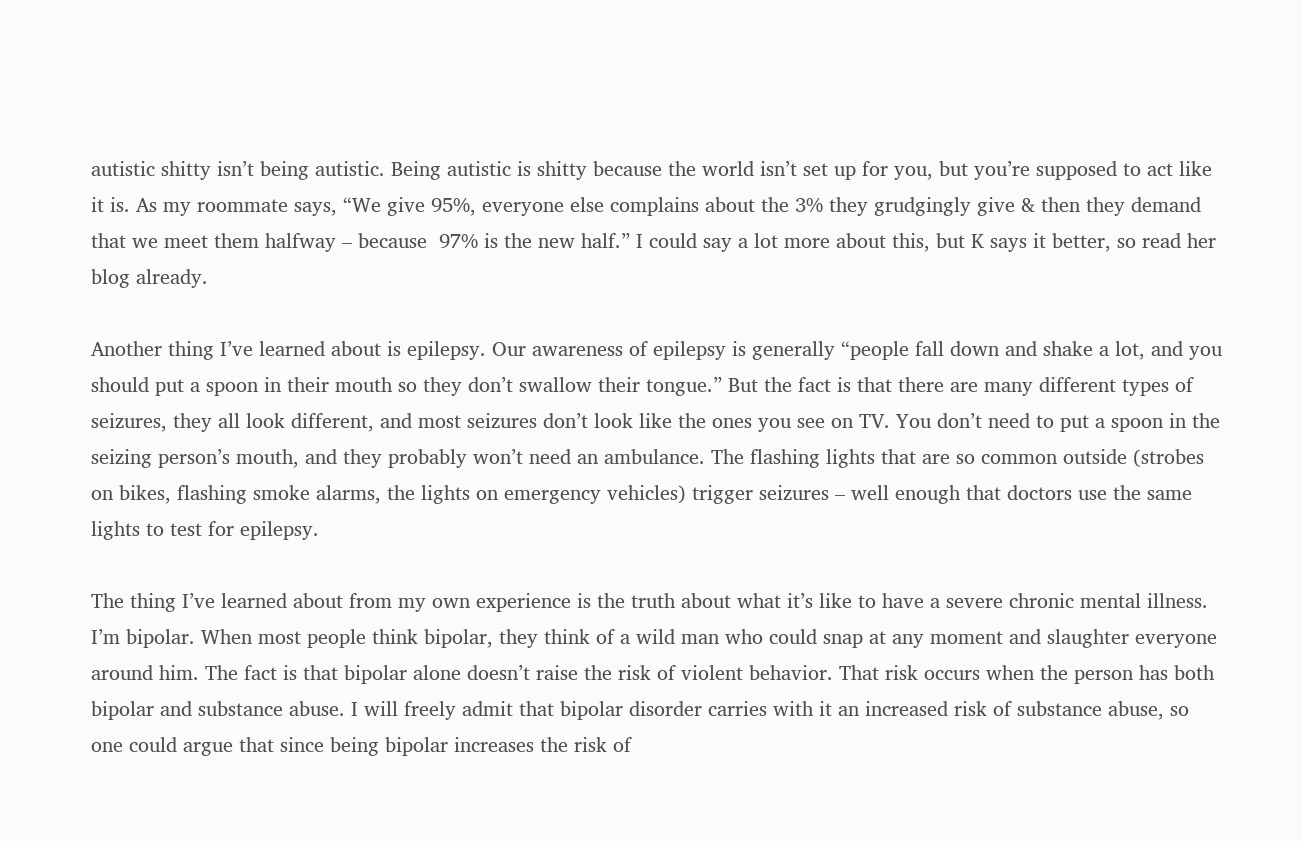autistic shitty isn’t being autistic. Being autistic is shitty because the world isn’t set up for you, but you’re supposed to act like it is. As my roommate says, “We give 95%, everyone else complains about the 3% they grudgingly give & then they demand that we meet them halfway – because  97% is the new half.” I could say a lot more about this, but K says it better, so read her blog already.

Another thing I’ve learned about is epilepsy. Our awareness of epilepsy is generally “people fall down and shake a lot, and you should put a spoon in their mouth so they don’t swallow their tongue.” But the fact is that there are many different types of seizures, they all look different, and most seizures don’t look like the ones you see on TV. You don’t need to put a spoon in the seizing person’s mouth, and they probably won’t need an ambulance. The flashing lights that are so common outside (strobes on bikes, flashing smoke alarms, the lights on emergency vehicles) trigger seizures – well enough that doctors use the same lights to test for epilepsy.

The thing I’ve learned about from my own experience is the truth about what it’s like to have a severe chronic mental illness. I’m bipolar. When most people think bipolar, they think of a wild man who could snap at any moment and slaughter everyone around him. The fact is that bipolar alone doesn’t raise the risk of violent behavior. That risk occurs when the person has both bipolar and substance abuse. I will freely admit that bipolar disorder carries with it an increased risk of substance abuse, so one could argue that since being bipolar increases the risk of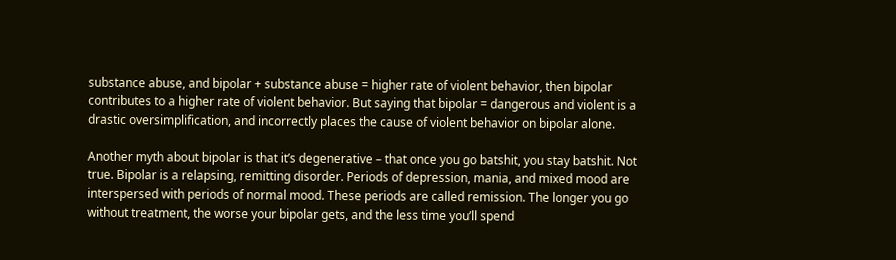substance abuse, and bipolar + substance abuse = higher rate of violent behavior, then bipolar contributes to a higher rate of violent behavior. But saying that bipolar = dangerous and violent is a drastic oversimplification, and incorrectly places the cause of violent behavior on bipolar alone.

Another myth about bipolar is that it’s degenerative – that once you go batshit, you stay batshit. Not true. Bipolar is a relapsing, remitting disorder. Periods of depression, mania, and mixed mood are interspersed with periods of normal mood. These periods are called remission. The longer you go without treatment, the worse your bipolar gets, and the less time you’ll spend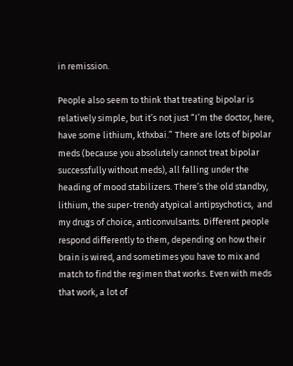in remission.

People also seem to think that treating bipolar is relatively simple, but it’s not just “I’m the doctor, here, have some lithium, kthxbai.” There are lots of bipolar meds (because you absolutely cannot treat bipolar successfully without meds), all falling under the heading of mood stabilizers. There’s the old standby, lithium, the super-trendy atypical antipsychotics,  and my drugs of choice, anticonvulsants. Different people respond differently to them, depending on how their brain is wired, and sometimes you have to mix and match to find the regimen that works. Even with meds that work, a lot of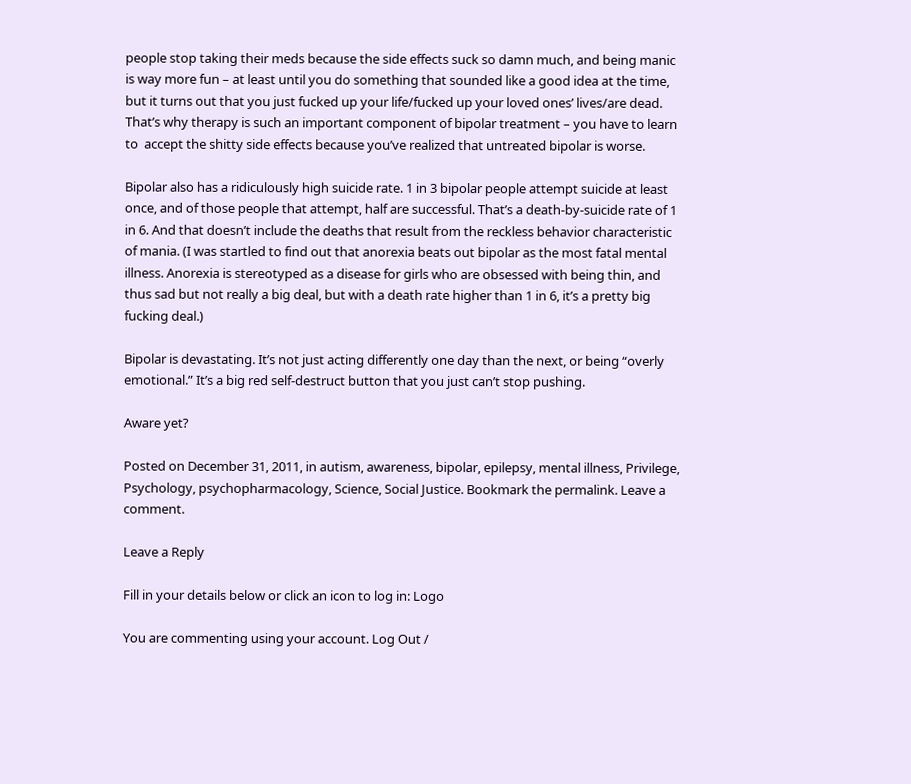people stop taking their meds because the side effects suck so damn much, and being manic is way more fun – at least until you do something that sounded like a good idea at the time, but it turns out that you just fucked up your life/fucked up your loved ones’ lives/are dead. That’s why therapy is such an important component of bipolar treatment – you have to learn to  accept the shitty side effects because you’ve realized that untreated bipolar is worse.

Bipolar also has a ridiculously high suicide rate. 1 in 3 bipolar people attempt suicide at least once, and of those people that attempt, half are successful. That’s a death-by-suicide rate of 1 in 6. And that doesn’t include the deaths that result from the reckless behavior characteristic of mania. (I was startled to find out that anorexia beats out bipolar as the most fatal mental illness. Anorexia is stereotyped as a disease for girls who are obsessed with being thin, and thus sad but not really a big deal, but with a death rate higher than 1 in 6, it’s a pretty big fucking deal.)

Bipolar is devastating. It’s not just acting differently one day than the next, or being “overly emotional.” It’s a big red self-destruct button that you just can’t stop pushing.

Aware yet?

Posted on December 31, 2011, in autism, awareness, bipolar, epilepsy, mental illness, Privilege, Psychology, psychopharmacology, Science, Social Justice. Bookmark the permalink. Leave a comment.

Leave a Reply

Fill in your details below or click an icon to log in: Logo

You are commenting using your account. Log Out /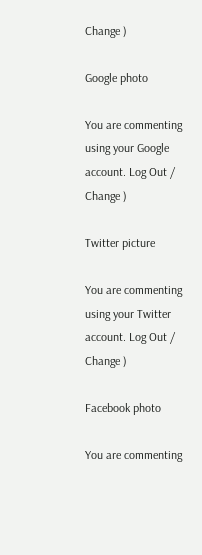Change )

Google photo

You are commenting using your Google account. Log Out /  Change )

Twitter picture

You are commenting using your Twitter account. Log Out /  Change )

Facebook photo

You are commenting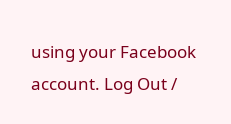using your Facebook account. Log Out /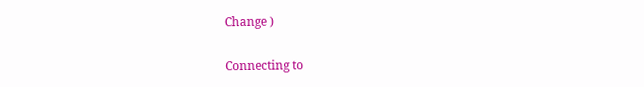Change )

Connecting to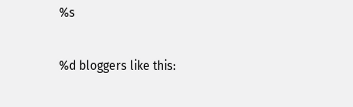%s

%d bloggers like this: